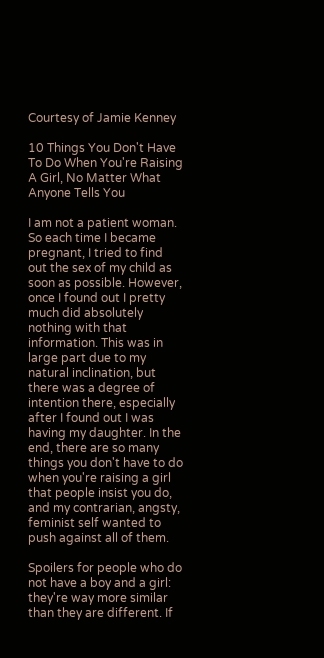Courtesy of Jamie Kenney

10 Things You Don't Have To Do When You're Raising A Girl, No Matter What Anyone Tells You

I am not a patient woman. So each time I became pregnant, I tried to find out the sex of my child as soon as possible. However, once I found out I pretty much did absolutely nothing with that information. This was in large part due to my natural inclination, but there was a degree of intention there, especially after I found out I was having my daughter. In the end, there are so many things you don't have to do when you're raising a girl that people insist you do, and my contrarian, angsty, feminist self wanted to push against all of them.

Spoilers for people who do not have a boy and a girl: they're way more similar than they are different. If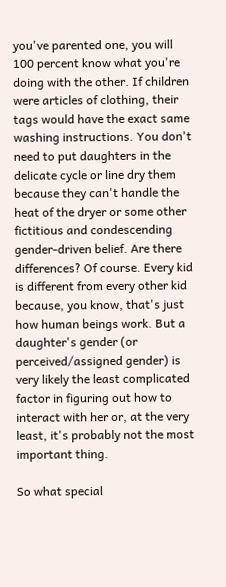you've parented one, you will 100 percent know what you're doing with the other. If children were articles of clothing, their tags would have the exact same washing instructions. You don't need to put daughters in the delicate cycle or line dry them because they can't handle the heat of the dryer or some other fictitious and condescending gender-driven belief. Are there differences? Of course. Every kid is different from every other kid because, you know, that's just how human beings work. But a daughter's gender (or perceived/assigned gender) is very likely the least complicated factor in figuring out how to interact with her or, at the very least, it's probably not the most important thing.

So what special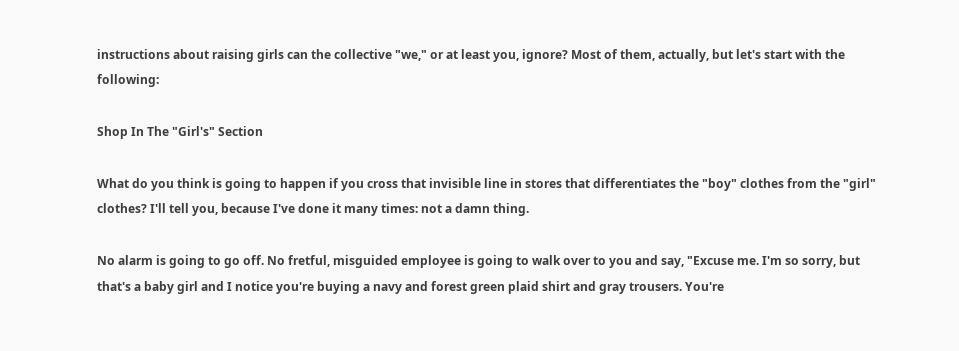instructions about raising girls can the collective "we," or at least you, ignore? Most of them, actually, but let's start with the following:

Shop In The "Girl's" Section

What do you think is going to happen if you cross that invisible line in stores that differentiates the "boy" clothes from the "girl" clothes? I'll tell you, because I've done it many times: not a damn thing.

No alarm is going to go off. No fretful, misguided employee is going to walk over to you and say, "Excuse me. I'm so sorry, but that's a baby girl and I notice you're buying a navy and forest green plaid shirt and gray trousers. You're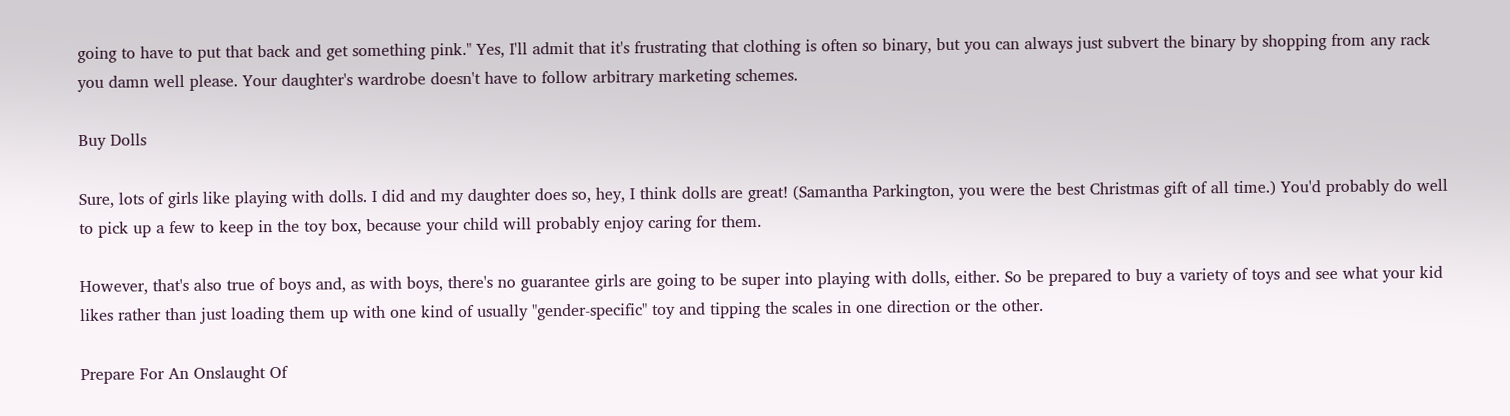going to have to put that back and get something pink." Yes, I'll admit that it's frustrating that clothing is often so binary, but you can always just subvert the binary by shopping from any rack you damn well please. Your daughter's wardrobe doesn't have to follow arbitrary marketing schemes.

Buy Dolls

Sure, lots of girls like playing with dolls. I did and my daughter does so, hey, I think dolls are great! (Samantha Parkington, you were the best Christmas gift of all time.) You'd probably do well to pick up a few to keep in the toy box, because your child will probably enjoy caring for them.

However, that's also true of boys and, as with boys, there's no guarantee girls are going to be super into playing with dolls, either. So be prepared to buy a variety of toys and see what your kid likes rather than just loading them up with one kind of usually "gender-specific" toy and tipping the scales in one direction or the other.

Prepare For An Onslaught Of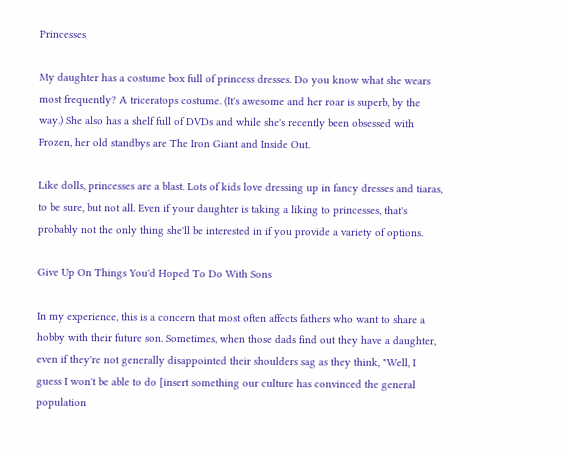Princesses

My daughter has a costume box full of princess dresses. Do you know what she wears most frequently? A triceratops costume. (It's awesome and her roar is superb, by the way.) She also has a shelf full of DVDs and while she's recently been obsessed with Frozen, her old standbys are The Iron Giant and Inside Out.

Like dolls, princesses are a blast. Lots of kids love dressing up in fancy dresses and tiaras, to be sure, but not all. Even if your daughter is taking a liking to princesses, that's probably not the only thing she'll be interested in if you provide a variety of options.

Give Up On Things You'd Hoped To Do With Sons

In my experience, this is a concern that most often affects fathers who want to share a hobby with their future son. Sometimes, when those dads find out they have a daughter, even if they're not generally disappointed their shoulders sag as they think, "Well, I guess I won't be able to do [insert something our culture has convinced the general population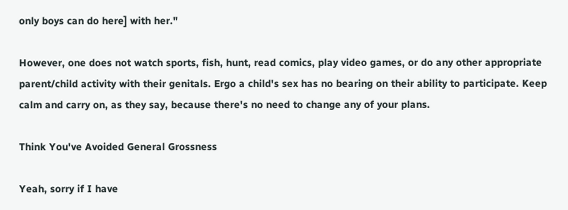only boys can do here] with her."

However, one does not watch sports, fish, hunt, read comics, play video games, or do any other appropriate parent/child activity with their genitals. Ergo a child's sex has no bearing on their ability to participate. Keep calm and carry on, as they say, because there's no need to change any of your plans.

Think You've Avoided General Grossness

Yeah, sorry if I have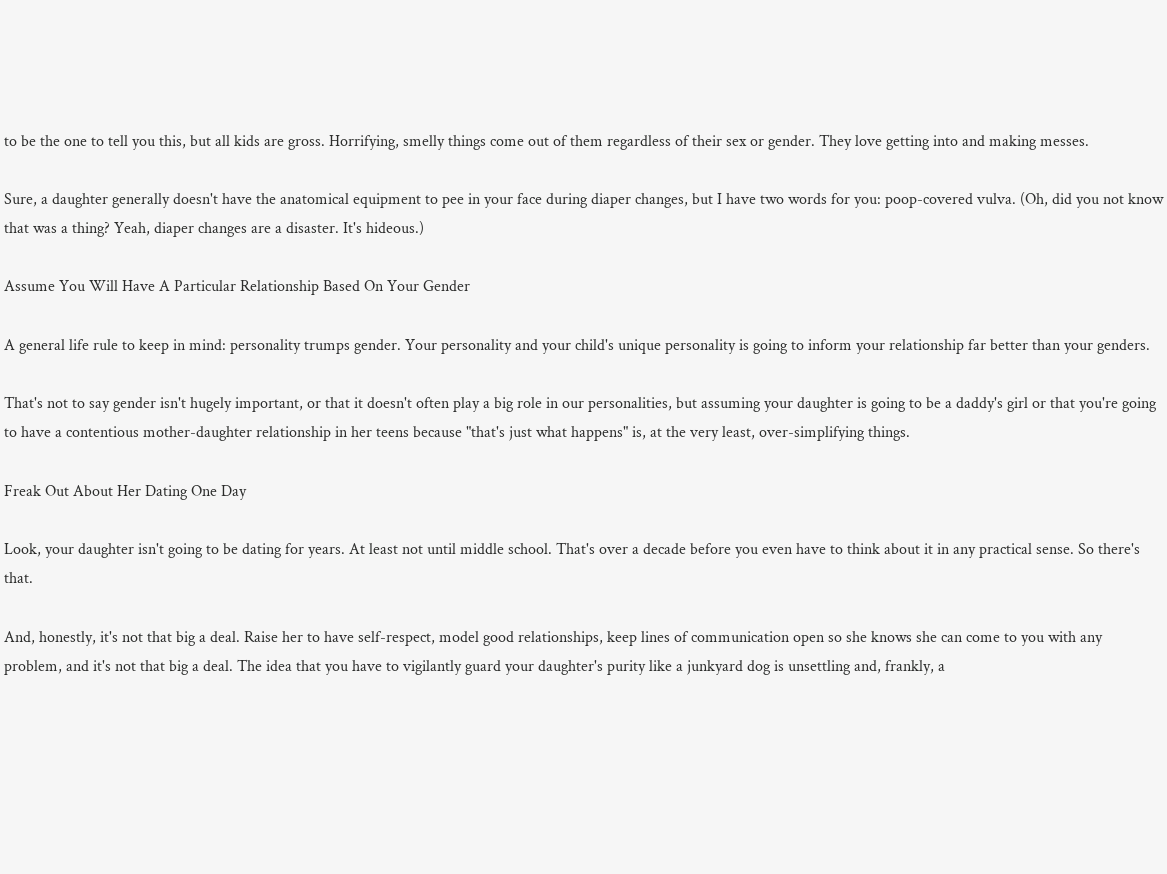to be the one to tell you this, but all kids are gross. Horrifying, smelly things come out of them regardless of their sex or gender. They love getting into and making messes.

Sure, a daughter generally doesn't have the anatomical equipment to pee in your face during diaper changes, but I have two words for you: poop-covered vulva. (Oh, did you not know that was a thing? Yeah, diaper changes are a disaster. It's hideous.)

Assume You Will Have A Particular Relationship Based On Your Gender

A general life rule to keep in mind: personality trumps gender. Your personality and your child's unique personality is going to inform your relationship far better than your genders.

That's not to say gender isn't hugely important, or that it doesn't often play a big role in our personalities, but assuming your daughter is going to be a daddy's girl or that you're going to have a contentious mother-daughter relationship in her teens because "that's just what happens" is, at the very least, over-simplifying things.

Freak Out About Her Dating One Day

Look, your daughter isn't going to be dating for years. At least not until middle school. That's over a decade before you even have to think about it in any practical sense. So there's that.

And, honestly, it's not that big a deal. Raise her to have self-respect, model good relationships, keep lines of communication open so she knows she can come to you with any problem, and it's not that big a deal. The idea that you have to vigilantly guard your daughter's purity like a junkyard dog is unsettling and, frankly, a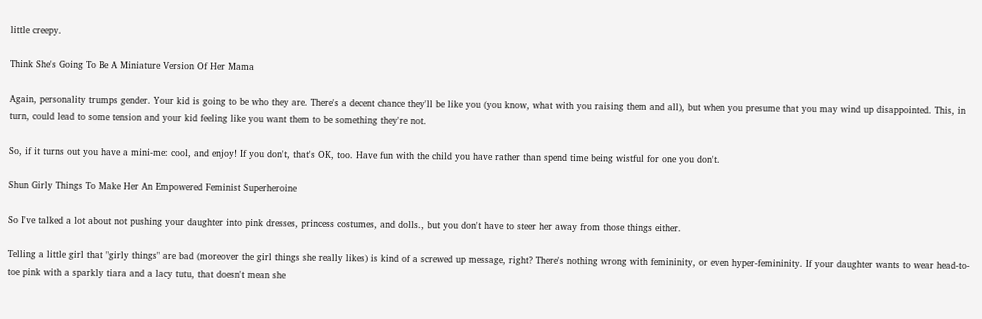little creepy.

Think She's Going To Be A Miniature Version Of Her Mama

Again, personality trumps gender. Your kid is going to be who they are. There's a decent chance they'll be like you (you know, what with you raising them and all), but when you presume that you may wind up disappointed. This, in turn, could lead to some tension and your kid feeling like you want them to be something they're not.

So, if it turns out you have a mini-me: cool, and enjoy! If you don't, that's OK, too. Have fun with the child you have rather than spend time being wistful for one you don't.

Shun Girly Things To Make Her An Empowered Feminist Superheroine

So I've talked a lot about not pushing your daughter into pink dresses, princess costumes, and dolls., but you don't have to steer her away from those things either.

Telling a little girl that "girly things" are bad (moreover the girl things she really likes) is kind of a screwed up message, right? There's nothing wrong with femininity, or even hyper-femininity. If your daughter wants to wear head-to-toe pink with a sparkly tiara and a lacy tutu, that doesn't mean she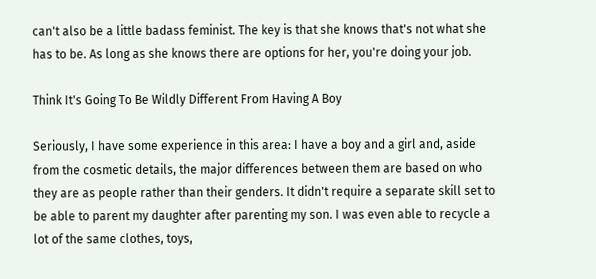can't also be a little badass feminist. The key is that she knows that's not what she has to be. As long as she knows there are options for her, you're doing your job.

Think It's Going To Be Wildly Different From Having A Boy

Seriously, I have some experience in this area: I have a boy and a girl and, aside from the cosmetic details, the major differences between them are based on who they are as people rather than their genders. It didn't require a separate skill set to be able to parent my daughter after parenting my son. I was even able to recycle a lot of the same clothes, toys,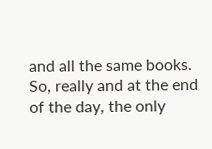and all the same books. So, really and at the end of the day, the only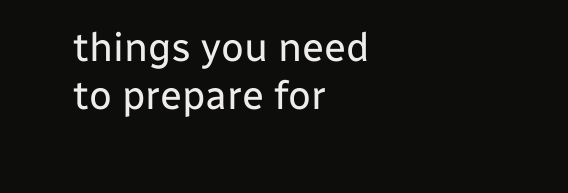things you need to prepare for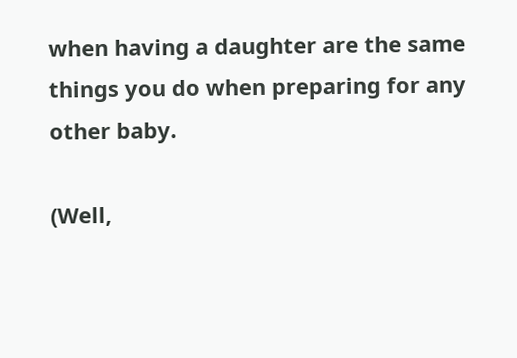when having a daughter are the same things you do when preparing for any other baby.

(Well,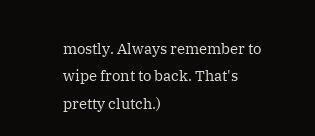mostly. Always remember to wipe front to back. That's pretty clutch.)